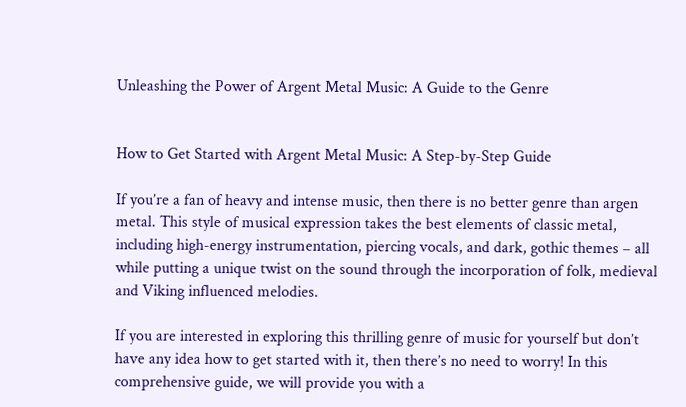Unleashing the Power of Argent Metal Music: A Guide to the Genre


How to Get Started with Argent Metal Music: A Step-by-Step Guide

If you’re a fan of heavy and intense music, then there is no better genre than argen metal. This style of musical expression takes the best elements of classic metal, including high-energy instrumentation, piercing vocals, and dark, gothic themes – all while putting a unique twist on the sound through the incorporation of folk, medieval and Viking influenced melodies.

If you are interested in exploring this thrilling genre of music for yourself but don’t have any idea how to get started with it, then there’s no need to worry! In this comprehensive guide, we will provide you with a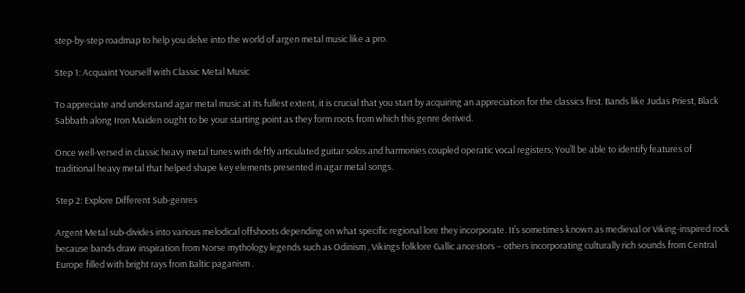step-by-step roadmap to help you delve into the world of argen metal music like a pro.

Step 1: Acquaint Yourself with Classic Metal Music

To appreciate and understand agar metal music at its fullest extent, it is crucial that you start by acquiring an appreciation for the classics first. Bands like Judas Priest, Black Sabbath along Iron Maiden ought to be your starting point as they form roots from which this genre derived.

Once well-versed in classic heavy metal tunes with deftly articulated guitar solos and harmonies coupled operatic vocal registers; You’ll be able to identify features of traditional heavy metal that helped shape key elements presented in agar metal songs.

Step 2: Explore Different Sub-genres

Argent Metal sub-divides into various melodical offshoots depending on what specific regional lore they incorporate. It’s sometimes known as medieval or Viking-inspired rock because bands draw inspiration from Norse mythology legends such as Odinism , Vikings folklore Gallic ancestors – others incorporating culturally rich sounds from Central Europe filled with bright rays from Baltic paganism .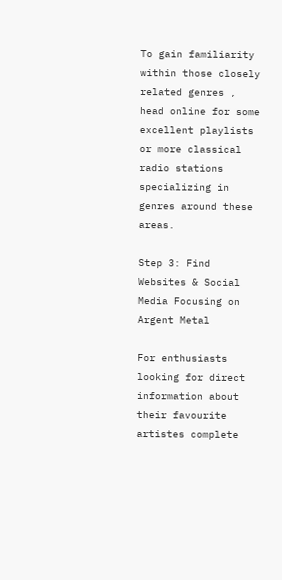To gain familiarity within those closely related genres , head online for some excellent playlists or more classical radio stations specializing in genres around these areas.

Step 3: Find Websites & Social Media Focusing on Argent Metal

For enthusiasts looking for direct information about their favourite artistes complete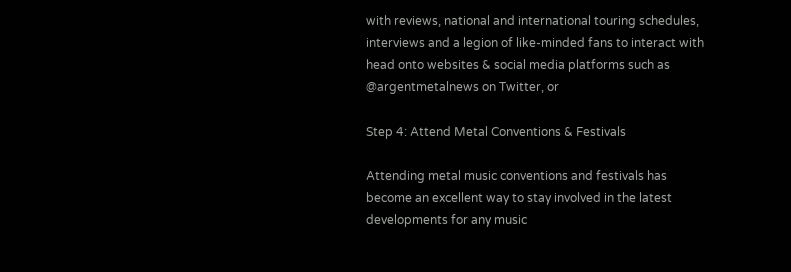with reviews, national and international touring schedules, interviews and a legion of like-minded fans to interact with head onto websites & social media platforms such as @argentmetalnews on Twitter, or

Step 4: Attend Metal Conventions & Festivals

Attending metal music conventions and festivals has become an excellent way to stay involved in the latest developments for any music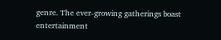genre. The ever-growing gatherings boast entertainment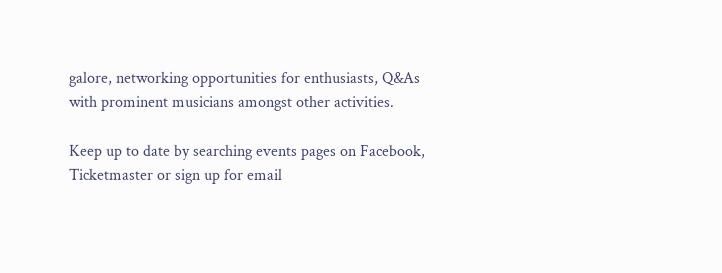galore, networking opportunities for enthusiasts, Q&As with prominent musicians amongst other activities.

Keep up to date by searching events pages on Facebook, Ticketmaster or sign up for email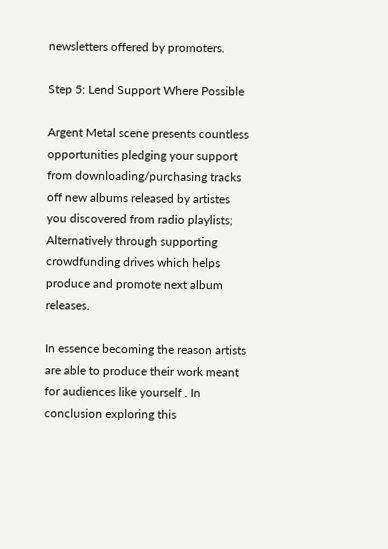newsletters offered by promoters.

Step 5: Lend Support Where Possible

Argent Metal scene presents countless opportunities pledging your support from downloading/purchasing tracks off new albums released by artistes you discovered from radio playlists; Alternatively through supporting crowdfunding drives which helps produce and promote next album releases.

In essence becoming the reason artists are able to produce their work meant for audiences like yourself . In conclusion exploring this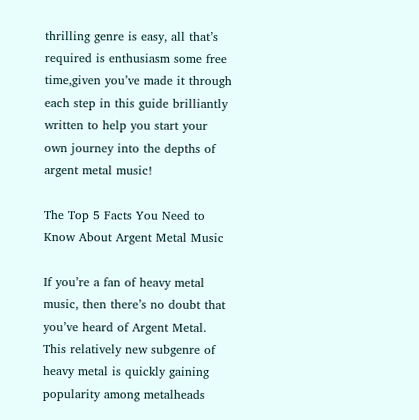thrilling genre is easy, all that’s required is enthusiasm some free time,given you’ve made it through each step in this guide brilliantly written to help you start your own journey into the depths of argent metal music!

The Top 5 Facts You Need to Know About Argent Metal Music

If you’re a fan of heavy metal music, then there’s no doubt that you’ve heard of Argent Metal. This relatively new subgenre of heavy metal is quickly gaining popularity among metalheads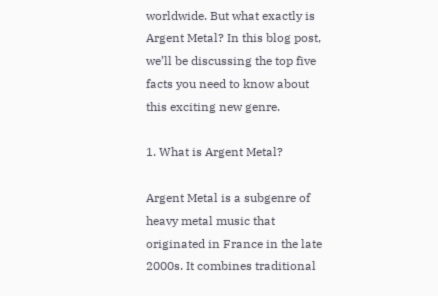worldwide. But what exactly is Argent Metal? In this blog post, we’ll be discussing the top five facts you need to know about this exciting new genre.

1. What is Argent Metal?

Argent Metal is a subgenre of heavy metal music that originated in France in the late 2000s. It combines traditional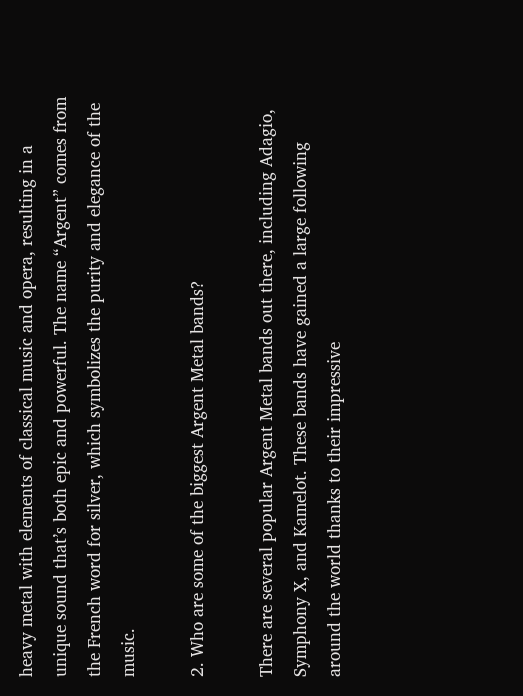heavy metal with elements of classical music and opera, resulting in a unique sound that’s both epic and powerful. The name “Argent” comes from the French word for silver, which symbolizes the purity and elegance of the music.

2. Who are some of the biggest Argent Metal bands?

There are several popular Argent Metal bands out there, including Adagio, Symphony X, and Kamelot. These bands have gained a large following around the world thanks to their impressive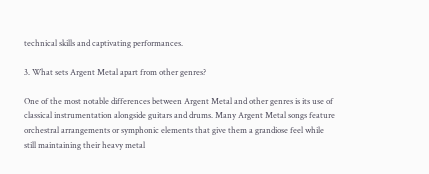technical skills and captivating performances.

3. What sets Argent Metal apart from other genres?

One of the most notable differences between Argent Metal and other genres is its use of classical instrumentation alongside guitars and drums. Many Argent Metal songs feature orchestral arrangements or symphonic elements that give them a grandiose feel while still maintaining their heavy metal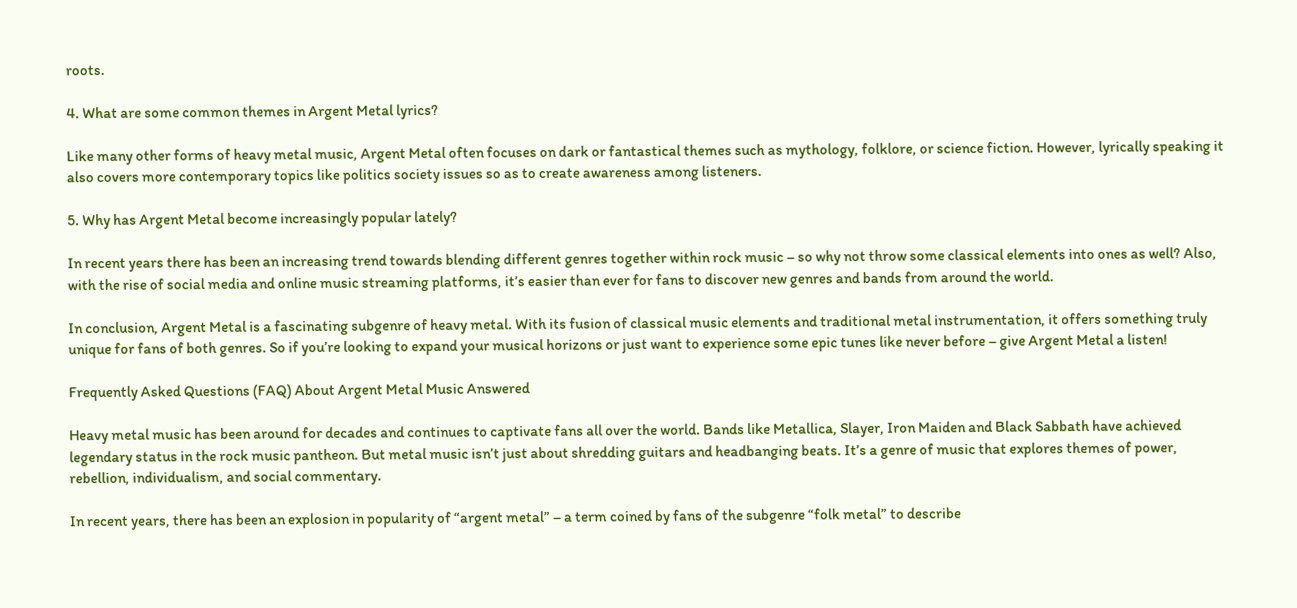roots.

4. What are some common themes in Argent Metal lyrics?

Like many other forms of heavy metal music, Argent Metal often focuses on dark or fantastical themes such as mythology, folklore, or science fiction. However, lyrically speaking it also covers more contemporary topics like politics society issues so as to create awareness among listeners.

5. Why has Argent Metal become increasingly popular lately?

In recent years there has been an increasing trend towards blending different genres together within rock music – so why not throw some classical elements into ones as well? Also, with the rise of social media and online music streaming platforms, it’s easier than ever for fans to discover new genres and bands from around the world.

In conclusion, Argent Metal is a fascinating subgenre of heavy metal. With its fusion of classical music elements and traditional metal instrumentation, it offers something truly unique for fans of both genres. So if you’re looking to expand your musical horizons or just want to experience some epic tunes like never before – give Argent Metal a listen!

Frequently Asked Questions (FAQ) About Argent Metal Music Answered

Heavy metal music has been around for decades and continues to captivate fans all over the world. Bands like Metallica, Slayer, Iron Maiden and Black Sabbath have achieved legendary status in the rock music pantheon. But metal music isn’t just about shredding guitars and headbanging beats. It’s a genre of music that explores themes of power, rebellion, individualism, and social commentary.

In recent years, there has been an explosion in popularity of “argent metal” – a term coined by fans of the subgenre “folk metal” to describe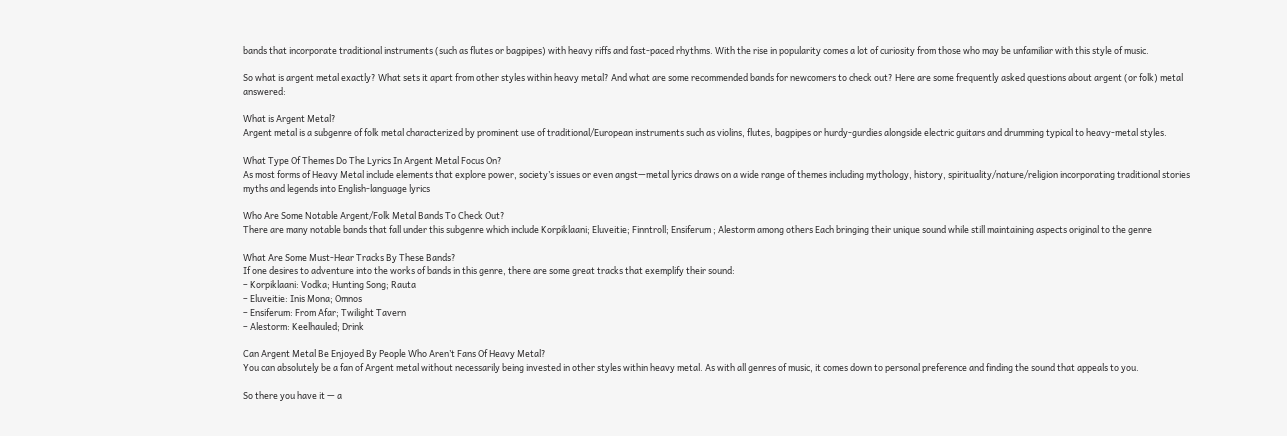bands that incorporate traditional instruments (such as flutes or bagpipes) with heavy riffs and fast-paced rhythms. With the rise in popularity comes a lot of curiosity from those who may be unfamiliar with this style of music.

So what is argent metal exactly? What sets it apart from other styles within heavy metal? And what are some recommended bands for newcomers to check out? Here are some frequently asked questions about argent (or folk) metal answered:

What is Argent Metal?
Argent metal is a subgenre of folk metal characterized by prominent use of traditional/European instruments such as violins, flutes, bagpipes or hurdy-gurdies alongside electric guitars and drumming typical to heavy-metal styles.

What Type Of Themes Do The Lyrics In Argent Metal Focus On?
As most forms of Heavy Metal include elements that explore power, society’s issues or even angst—metal lyrics draws on a wide range of themes including mythology, history, spirituality/nature/religion incorporating traditional stories myths and legends into English-language lyrics

Who Are Some Notable Argent/Folk Metal Bands To Check Out?
There are many notable bands that fall under this subgenre which include Korpiklaani; Eluveitie; Finntroll; Ensiferum ; Alestorm among others Each bringing their unique sound while still maintaining aspects original to the genre

What Are Some Must-Hear Tracks By These Bands?
If one desires to adventure into the works of bands in this genre, there are some great tracks that exemplify their sound:
– Korpiklaani: Vodka; Hunting Song; Rauta
– Eluveitie: Inis Mona; Omnos
– Ensiferum: From Afar; Twilight Tavern
– Alestorm: Keelhauled; Drink

Can Argent Metal Be Enjoyed By People Who Aren’t Fans Of Heavy Metal?
You can absolutely be a fan of Argent metal without necessarily being invested in other styles within heavy metal. As with all genres of music, it comes down to personal preference and finding the sound that appeals to you.

So there you have it — a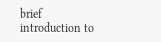brief introduction to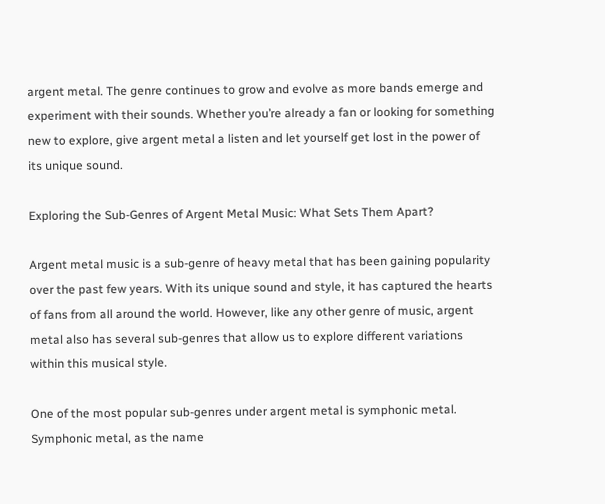argent metal. The genre continues to grow and evolve as more bands emerge and experiment with their sounds. Whether you’re already a fan or looking for something new to explore, give argent metal a listen and let yourself get lost in the power of its unique sound.

Exploring the Sub-Genres of Argent Metal Music: What Sets Them Apart?

Argent metal music is a sub-genre of heavy metal that has been gaining popularity over the past few years. With its unique sound and style, it has captured the hearts of fans from all around the world. However, like any other genre of music, argent metal also has several sub-genres that allow us to explore different variations within this musical style.

One of the most popular sub-genres under argent metal is symphonic metal. Symphonic metal, as the name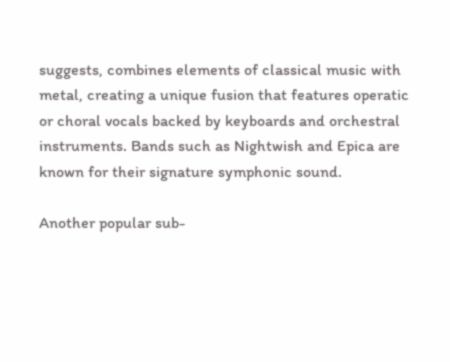suggests, combines elements of classical music with metal, creating a unique fusion that features operatic or choral vocals backed by keyboards and orchestral instruments. Bands such as Nightwish and Epica are known for their signature symphonic sound.

Another popular sub-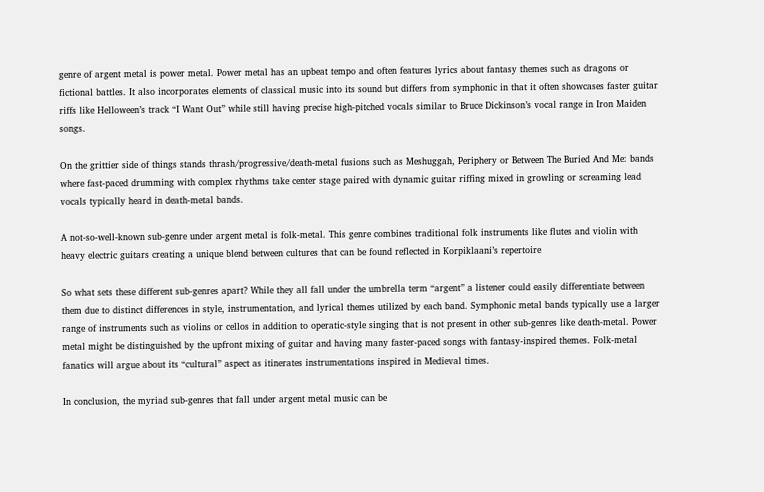genre of argent metal is power metal. Power metal has an upbeat tempo and often features lyrics about fantasy themes such as dragons or fictional battles. It also incorporates elements of classical music into its sound but differs from symphonic in that it often showcases faster guitar riffs like Helloween’s track “I Want Out” while still having precise high-pitched vocals similar to Bruce Dickinson’s vocal range in Iron Maiden songs.

On the grittier side of things stands thrash/progressive/death-metal fusions such as Meshuggah, Periphery or Between The Buried And Me: bands where fast-paced drumming with complex rhythms take center stage paired with dynamic guitar riffing mixed in growling or screaming lead vocals typically heard in death-metal bands.

A not-so-well-known sub-genre under argent metal is folk-metal. This genre combines traditional folk instruments like flutes and violin with heavy electric guitars creating a unique blend between cultures that can be found reflected in Korpiklaani’s repertoire

So what sets these different sub-genres apart? While they all fall under the umbrella term “argent” a listener could easily differentiate between them due to distinct differences in style, instrumentation, and lyrical themes utilized by each band. Symphonic metal bands typically use a larger range of instruments such as violins or cellos in addition to operatic-style singing that is not present in other sub-genres like death-metal. Power metal might be distinguished by the upfront mixing of guitar and having many faster-paced songs with fantasy-inspired themes. Folk-metal fanatics will argue about its “cultural” aspect as itinerates instrumentations inspired in Medieval times.

In conclusion, the myriad sub-genres that fall under argent metal music can be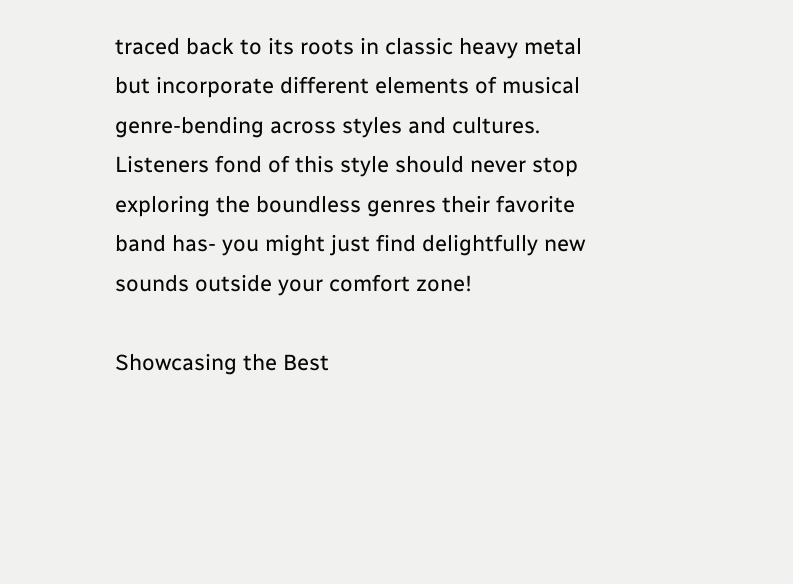traced back to its roots in classic heavy metal but incorporate different elements of musical genre-bending across styles and cultures. Listeners fond of this style should never stop exploring the boundless genres their favorite band has- you might just find delightfully new sounds outside your comfort zone!

Showcasing the Best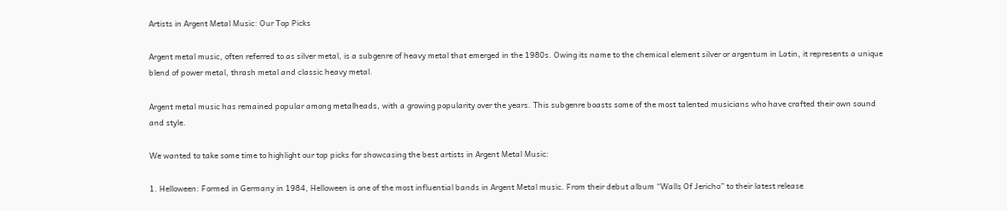Artists in Argent Metal Music: Our Top Picks

Argent metal music, often referred to as silver metal, is a subgenre of heavy metal that emerged in the 1980s. Owing its name to the chemical element silver or argentum in Latin, it represents a unique blend of power metal, thrash metal and classic heavy metal.

Argent metal music has remained popular among metalheads, with a growing popularity over the years. This subgenre boasts some of the most talented musicians who have crafted their own sound and style.

We wanted to take some time to highlight our top picks for showcasing the best artists in Argent Metal Music:

1. Helloween: Formed in Germany in 1984, Helloween is one of the most influential bands in Argent Metal music. From their debut album “Walls Of Jericho” to their latest release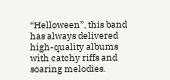“Helloween”, this band has always delivered high-quality albums with catchy riffs and soaring melodies.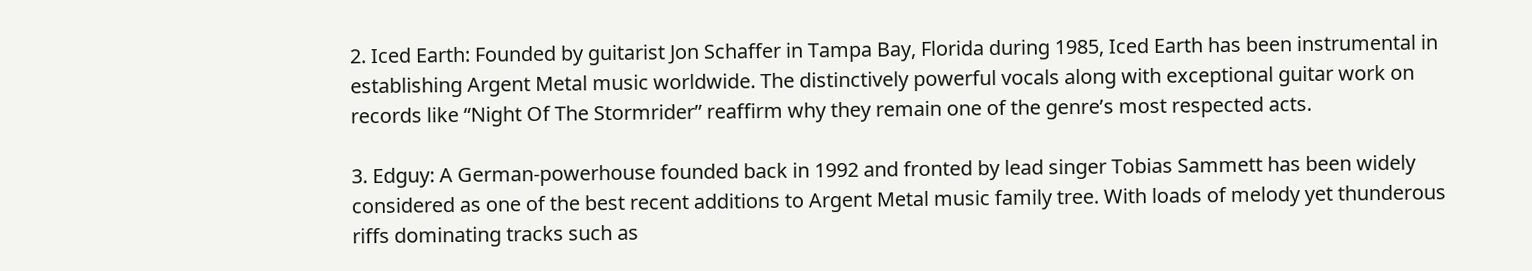2. Iced Earth: Founded by guitarist Jon Schaffer in Tampa Bay, Florida during 1985, Iced Earth has been instrumental in establishing Argent Metal music worldwide. The distinctively powerful vocals along with exceptional guitar work on records like “Night Of The Stormrider” reaffirm why they remain one of the genre’s most respected acts.

3. Edguy: A German-powerhouse founded back in 1992 and fronted by lead singer Tobias Sammett has been widely considered as one of the best recent additions to Argent Metal music family tree. With loads of melody yet thunderous riffs dominating tracks such as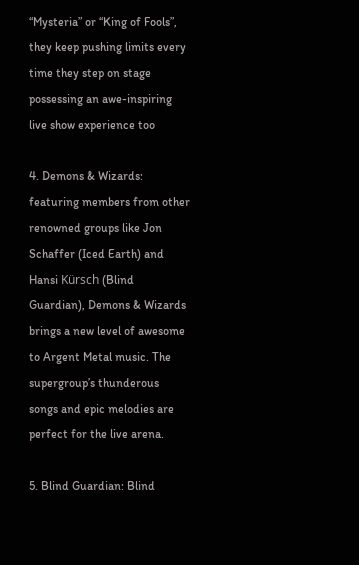“Mysteria” or “King of Fools”, they keep pushing limits every time they step on stage possessing an awe-inspiring live show experience too

4. Demons & Wizards: featuring members from other renowned groups like Jon Schaffer (Iced Earth) and Hansi Kürsch (Blind Guardian), Demons & Wizards brings a new level of awesome to Argent Metal music. The supergroup’s thunderous songs and epic melodies are perfect for the live arena.

5. Blind Guardian: Blind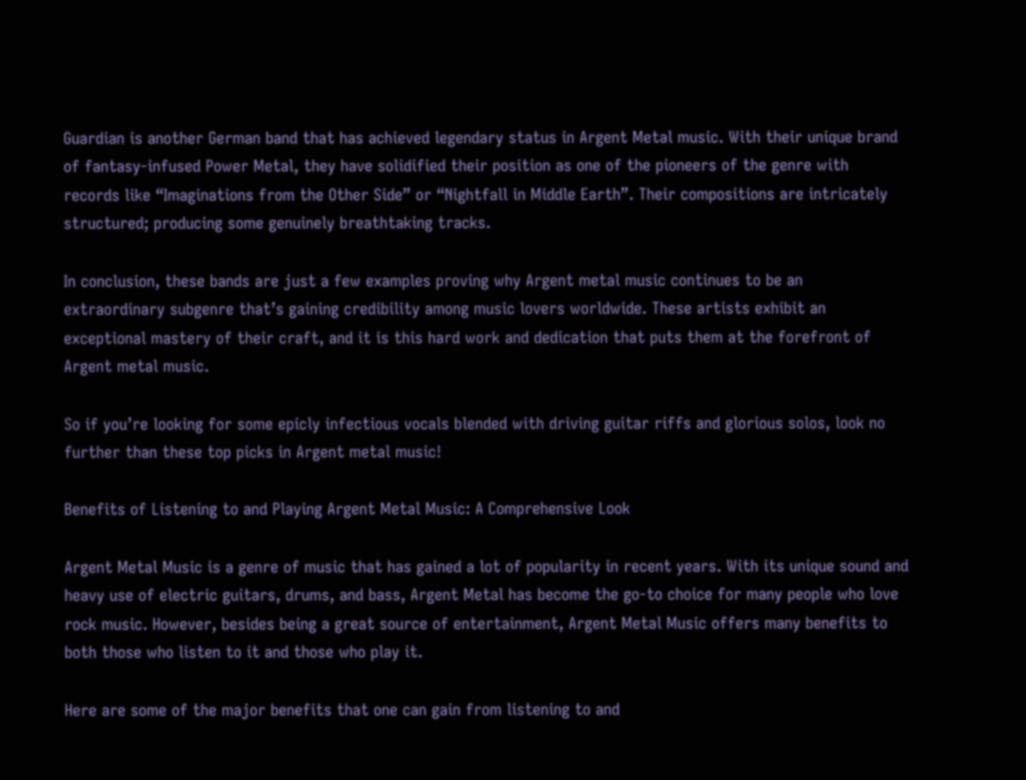Guardian is another German band that has achieved legendary status in Argent Metal music. With their unique brand of fantasy-infused Power Metal, they have solidified their position as one of the pioneers of the genre with records like “Imaginations from the Other Side” or “Nightfall in Middle Earth”. Their compositions are intricately structured; producing some genuinely breathtaking tracks.

In conclusion, these bands are just a few examples proving why Argent metal music continues to be an extraordinary subgenre that’s gaining credibility among music lovers worldwide. These artists exhibit an exceptional mastery of their craft, and it is this hard work and dedication that puts them at the forefront of Argent metal music.

So if you’re looking for some epicly infectious vocals blended with driving guitar riffs and glorious solos, look no further than these top picks in Argent metal music!

Benefits of Listening to and Playing Argent Metal Music: A Comprehensive Look

Argent Metal Music is a genre of music that has gained a lot of popularity in recent years. With its unique sound and heavy use of electric guitars, drums, and bass, Argent Metal has become the go-to choice for many people who love rock music. However, besides being a great source of entertainment, Argent Metal Music offers many benefits to both those who listen to it and those who play it.

Here are some of the major benefits that one can gain from listening to and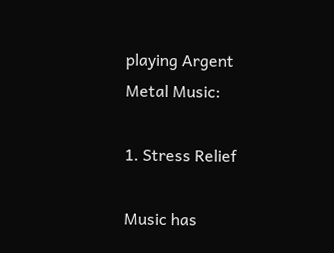playing Argent Metal Music:

1. Stress Relief

Music has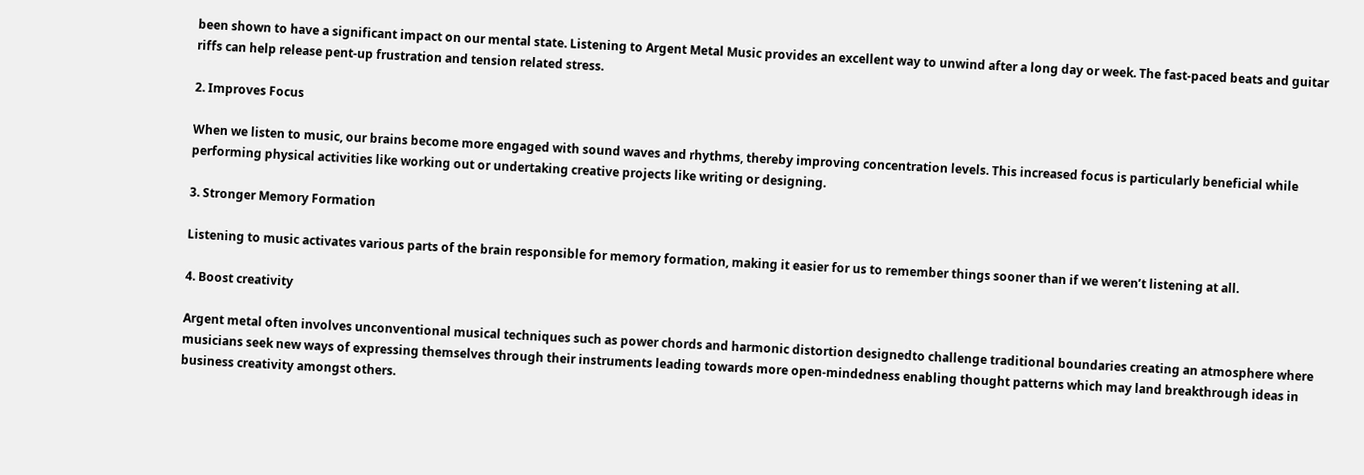been shown to have a significant impact on our mental state. Listening to Argent Metal Music provides an excellent way to unwind after a long day or week. The fast-paced beats and guitar riffs can help release pent-up frustration and tension related stress.

2. Improves Focus

When we listen to music, our brains become more engaged with sound waves and rhythms, thereby improving concentration levels. This increased focus is particularly beneficial while performing physical activities like working out or undertaking creative projects like writing or designing.

3. Stronger Memory Formation

Listening to music activates various parts of the brain responsible for memory formation, making it easier for us to remember things sooner than if we weren’t listening at all.

4. Boost creativity

Argent metal often involves unconventional musical techniques such as power chords and harmonic distortion designedto challenge traditional boundaries creating an atmosphere where musicians seek new ways of expressing themselves through their instruments leading towards more open-mindedness enabling thought patterns which may land breakthrough ideas in business creativity amongst others.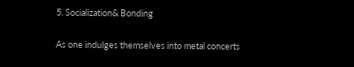5. Socialization& Bonding

As one indulges themselves into metal concerts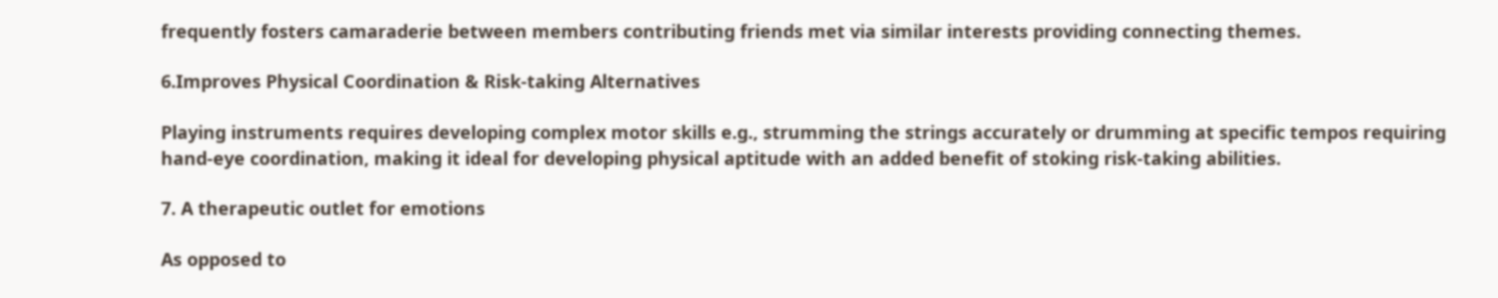frequently fosters camaraderie between members contributing friends met via similar interests providing connecting themes.

6.Improves Physical Coordination & Risk-taking Alternatives

Playing instruments requires developing complex motor skills e.g., strumming the strings accurately or drumming at specific tempos requiring hand-eye coordination, making it ideal for developing physical aptitude with an added benefit of stoking risk-taking abilities.

7. A therapeutic outlet for emotions

As opposed to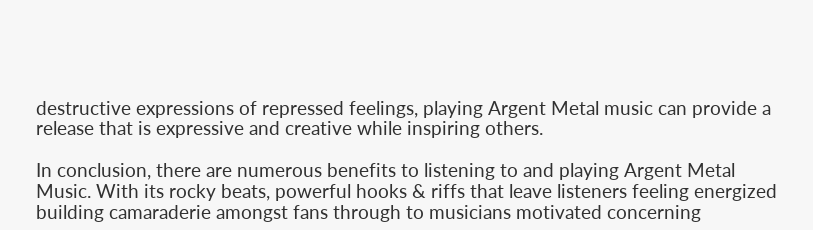destructive expressions of repressed feelings, playing Argent Metal music can provide a release that is expressive and creative while inspiring others.

In conclusion, there are numerous benefits to listening to and playing Argent Metal Music. With its rocky beats, powerful hooks & riffs that leave listeners feeling energized building camaraderie amongst fans through to musicians motivated concerning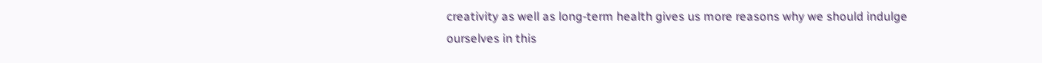creativity as well as long-term health gives us more reasons why we should indulge ourselves in this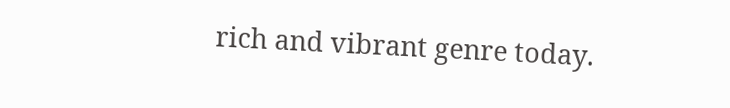rich and vibrant genre today.